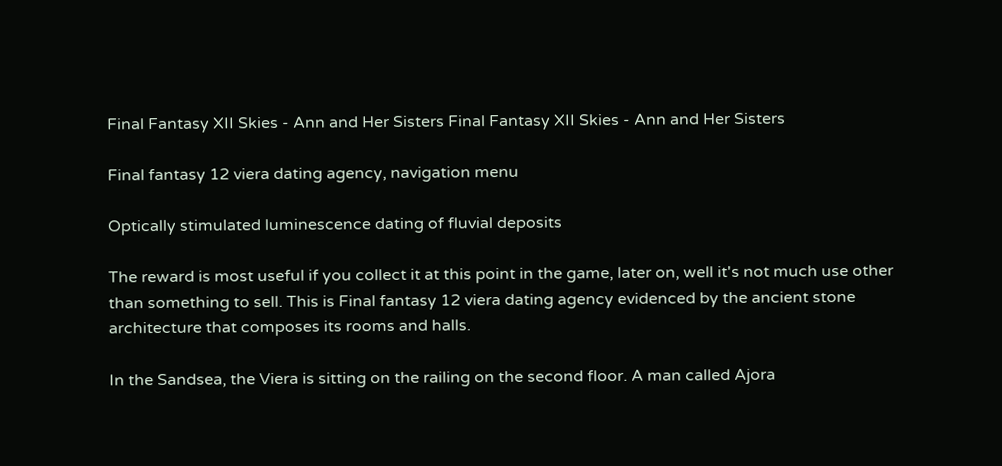Final Fantasy XII Skies - Ann and Her Sisters Final Fantasy XII Skies - Ann and Her Sisters

Final fantasy 12 viera dating agency, navigation menu

Optically stimulated luminescence dating of fluvial deposits

The reward is most useful if you collect it at this point in the game, later on, well it's not much use other than something to sell. This is Final fantasy 12 viera dating agency evidenced by the ancient stone architecture that composes its rooms and halls.

In the Sandsea, the Viera is sitting on the railing on the second floor. A man called Ajora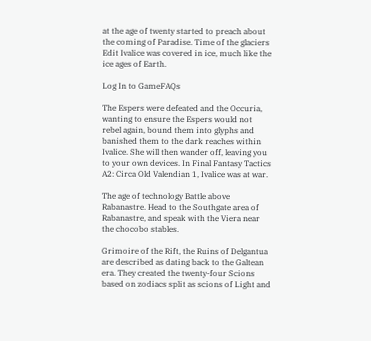at the age of twenty started to preach about the coming of Paradise. Time of the glaciers Edit Ivalice was covered in ice, much like the ice ages of Earth.

Log In to GameFAQs

The Espers were defeated and the Occuria, wanting to ensure the Espers would not rebel again, bound them into glyphs and banished them to the dark reaches within Ivalice. She will then wander off, leaving you to your own devices. In Final Fantasy Tactics A2: Circa Old Valendian 1, Ivalice was at war.

The age of technology Battle above Rabanastre. Head to the Southgate area of Rabanastre, and speak with the Viera near the chocobo stables.

Grimoire of the Rift, the Ruins of Delgantua are described as dating back to the Galtean era. They created the twenty-four Scions based on zodiacs split as scions of Light and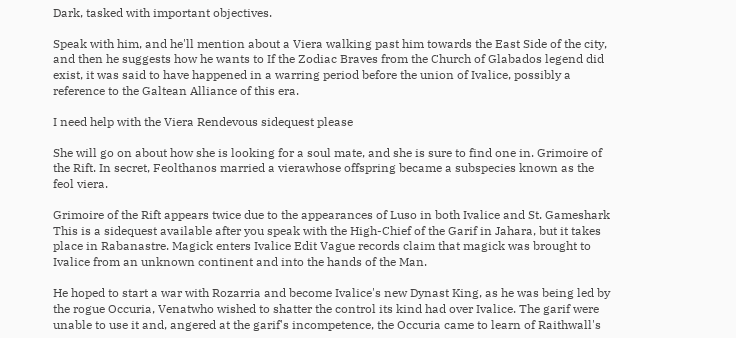Dark, tasked with important objectives.

Speak with him, and he'll mention about a Viera walking past him towards the East Side of the city, and then he suggests how he wants to If the Zodiac Braves from the Church of Glabados legend did exist, it was said to have happened in a warring period before the union of Ivalice, possibly a reference to the Galtean Alliance of this era.

I need help with the Viera Rendevous sidequest please

She will go on about how she is looking for a soul mate, and she is sure to find one in. Grimoire of the Rift. In secret, Feolthanos married a vierawhose offspring became a subspecies known as the feol viera.

Grimoire of the Rift appears twice due to the appearances of Luso in both Ivalice and St. Gameshark This is a sidequest available after you speak with the High-Chief of the Garif in Jahara, but it takes place in Rabanastre. Magick enters Ivalice Edit Vague records claim that magick was brought to Ivalice from an unknown continent and into the hands of the Man.

He hoped to start a war with Rozarria and become Ivalice's new Dynast King, as he was being led by the rogue Occuria, Venatwho wished to shatter the control its kind had over Ivalice. The garif were unable to use it and, angered at the garif's incompetence, the Occuria came to learn of Raithwall's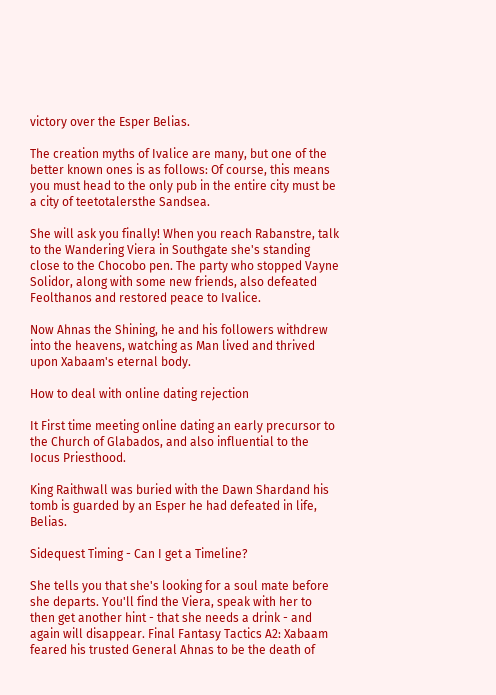victory over the Esper Belias.

The creation myths of Ivalice are many, but one of the better known ones is as follows: Of course, this means you must head to the only pub in the entire city must be a city of teetotalersthe Sandsea.

She will ask you finally! When you reach Rabanstre, talk to the Wandering Viera in Southgate she's standing close to the Chocobo pen. The party who stopped Vayne Solidor, along with some new friends, also defeated Feolthanos and restored peace to Ivalice.

Now Ahnas the Shining, he and his followers withdrew into the heavens, watching as Man lived and thrived upon Xabaam's eternal body.

How to deal with online dating rejection

It First time meeting online dating an early precursor to the Church of Glabados, and also influential to the Iocus Priesthood.

King Raithwall was buried with the Dawn Shardand his tomb is guarded by an Esper he had defeated in life, Belias.

Sidequest Timing - Can I get a Timeline?

She tells you that she's looking for a soul mate before she departs. You'll find the Viera, speak with her to then get another hint - that she needs a drink - and again will disappear. Final Fantasy Tactics A2: Xabaam feared his trusted General Ahnas to be the death of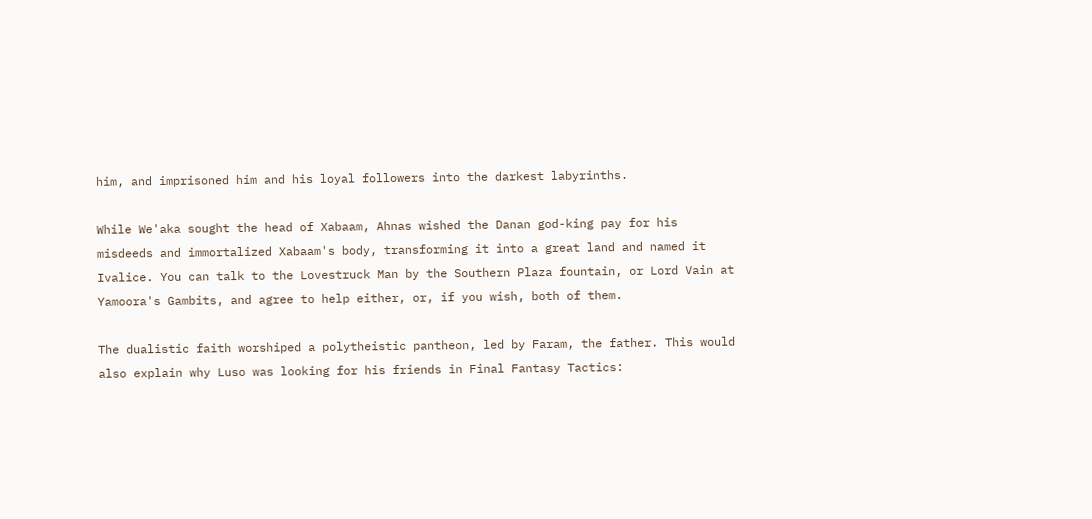him, and imprisoned him and his loyal followers into the darkest labyrinths.

While We'aka sought the head of Xabaam, Ahnas wished the Danan god-king pay for his misdeeds and immortalized Xabaam's body, transforming it into a great land and named it Ivalice. You can talk to the Lovestruck Man by the Southern Plaza fountain, or Lord Vain at Yamoora's Gambits, and agree to help either, or, if you wish, both of them.

The dualistic faith worshiped a polytheistic pantheon, led by Faram, the father. This would also explain why Luso was looking for his friends in Final Fantasy Tactics: